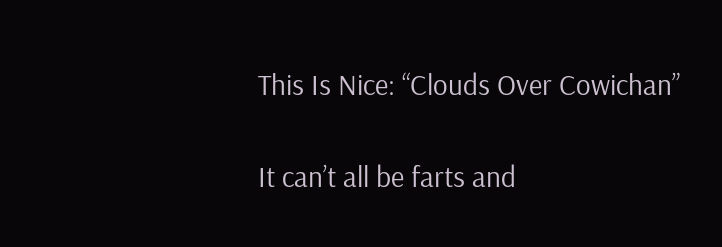This Is Nice: “Clouds Over Cowichan”

It can’t all be farts and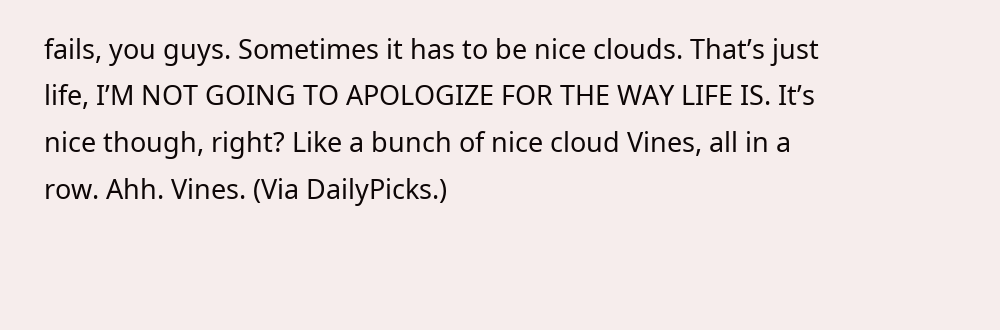fails, you guys. Sometimes it has to be nice clouds. That’s just life, I’M NOT GOING TO APOLOGIZE FOR THE WAY LIFE IS. It’s nice though, right? Like a bunch of nice cloud Vines, all in a row. Ahh. Vines. (Via DailyPicks.)